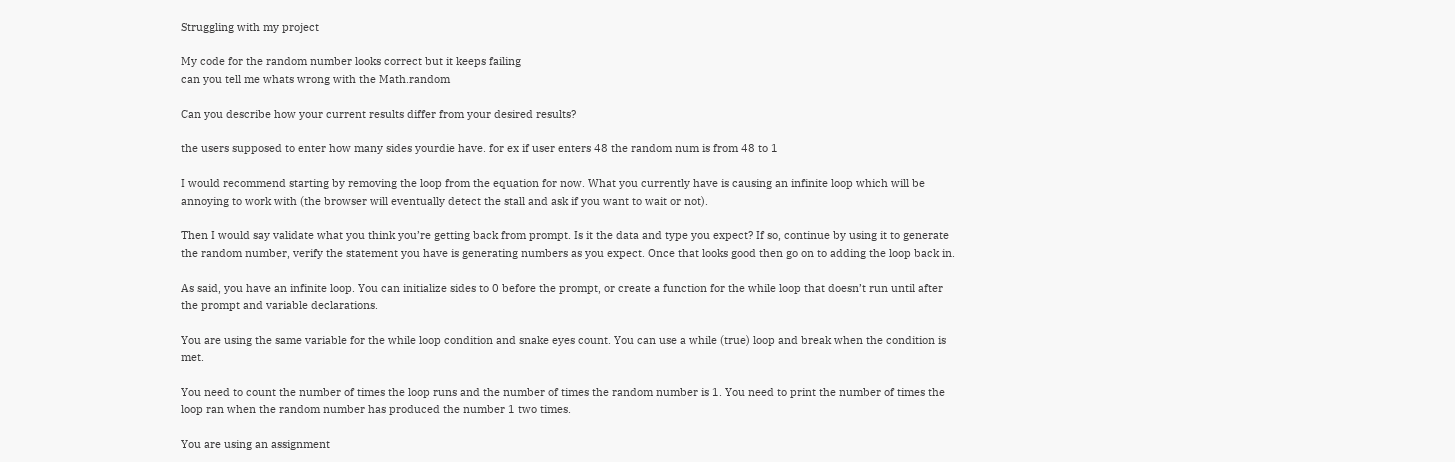Struggling with my project

My code for the random number looks correct but it keeps failing
can you tell me whats wrong with the Math.random

Can you describe how your current results differ from your desired results?

the users supposed to enter how many sides yourdie have. for ex if user enters 48 the random num is from 48 to 1

I would recommend starting by removing the loop from the equation for now. What you currently have is causing an infinite loop which will be annoying to work with (the browser will eventually detect the stall and ask if you want to wait or not).

Then I would say validate what you think you’re getting back from prompt. Is it the data and type you expect? If so, continue by using it to generate the random number, verify the statement you have is generating numbers as you expect. Once that looks good then go on to adding the loop back in.

As said, you have an infinite loop. You can initialize sides to 0 before the prompt, or create a function for the while loop that doesn’t run until after the prompt and variable declarations.

You are using the same variable for the while loop condition and snake eyes count. You can use a while (true) loop and break when the condition is met.

You need to count the number of times the loop runs and the number of times the random number is 1. You need to print the number of times the loop ran when the random number has produced the number 1 two times.

You are using an assignment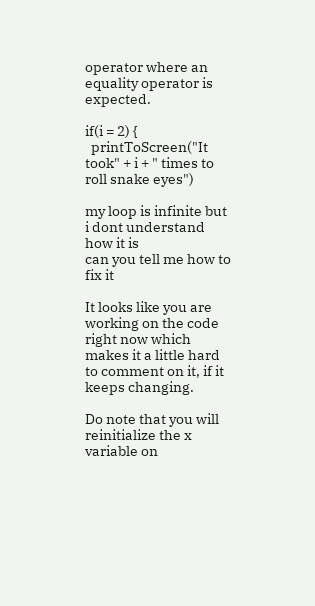operator where an equality operator is expected.

if(i = 2) {
  printToScreen("It took" + i + " times to roll snake eyes")

my loop is infinite but i dont understand how it is
can you tell me how to fix it

It looks like you are working on the code right now which makes it a little hard to comment on it, if it keeps changing.

Do note that you will reinitialize the x variable on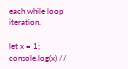each while loop iteration.

let x = 1;
console.log(x) //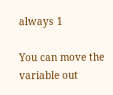always 1

You can move the variable out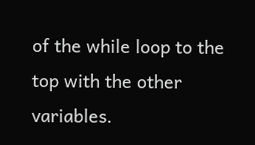of the while loop to the top with the other variables.